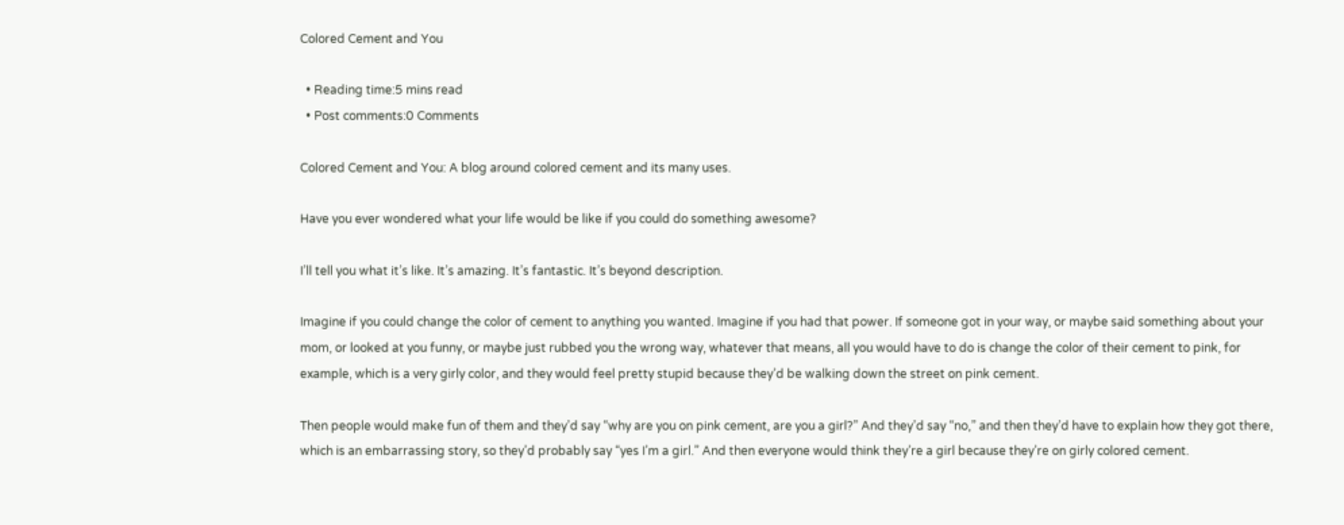Colored Cement and You

  • Reading time:5 mins read
  • Post comments:0 Comments

Colored Cement and You: A blog around colored cement and its many uses.

Have you ever wondered what your life would be like if you could do something awesome?

I’ll tell you what it’s like. It’s amazing. It’s fantastic. It’s beyond description.

Imagine if you could change the color of cement to anything you wanted. Imagine if you had that power. If someone got in your way, or maybe said something about your mom, or looked at you funny, or maybe just rubbed you the wrong way, whatever that means, all you would have to do is change the color of their cement to pink, for example, which is a very girly color, and they would feel pretty stupid because they’d be walking down the street on pink cement.

Then people would make fun of them and they’d say “why are you on pink cement, are you a girl?” And they’d say “no,” and then they’d have to explain how they got there, which is an embarrassing story, so they’d probably say “yes I’m a girl.” And then everyone would think they’re a girl because they’re on girly colored cement.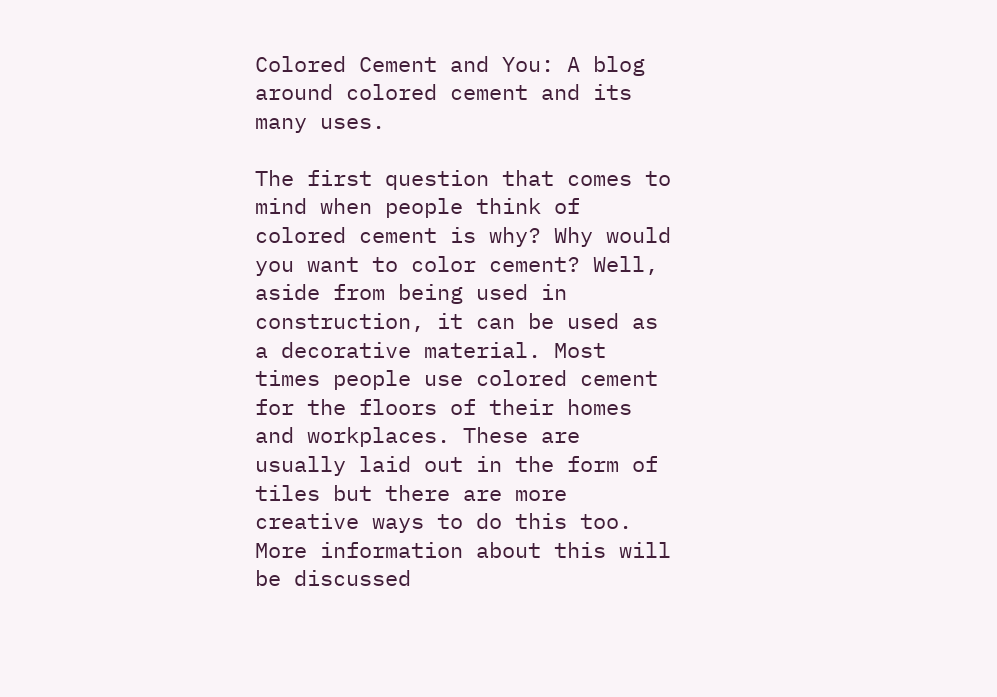Colored Cement and You: A blog around colored cement and its many uses.

The first question that comes to mind when people think of colored cement is why? Why would you want to color cement? Well, aside from being used in construction, it can be used as a decorative material. Most times people use colored cement for the floors of their homes and workplaces. These are usually laid out in the form of tiles but there are more creative ways to do this too. More information about this will be discussed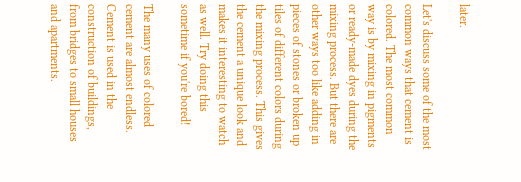later.

Let's discuss some of the most common ways that cement is colored. The most common way is by mixing in pigments or ready-made dyes during the mixing process. But there are other ways too like adding in pieces of stones or broken up tiles of different colors during the mixing process. This gives the cement a unique look and makes it interesting to watch as well. Try doing this sometime if you're bored!

The many uses of colored cement are almost endless. Cement is used in the construction of buildings, from bridges to small houses and apartments.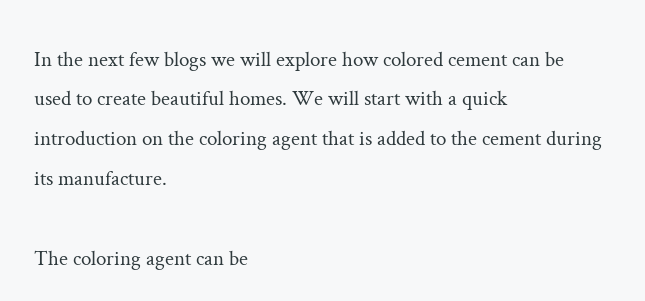In the next few blogs we will explore how colored cement can be used to create beautiful homes. We will start with a quick introduction on the coloring agent that is added to the cement during its manufacture.

The coloring agent can be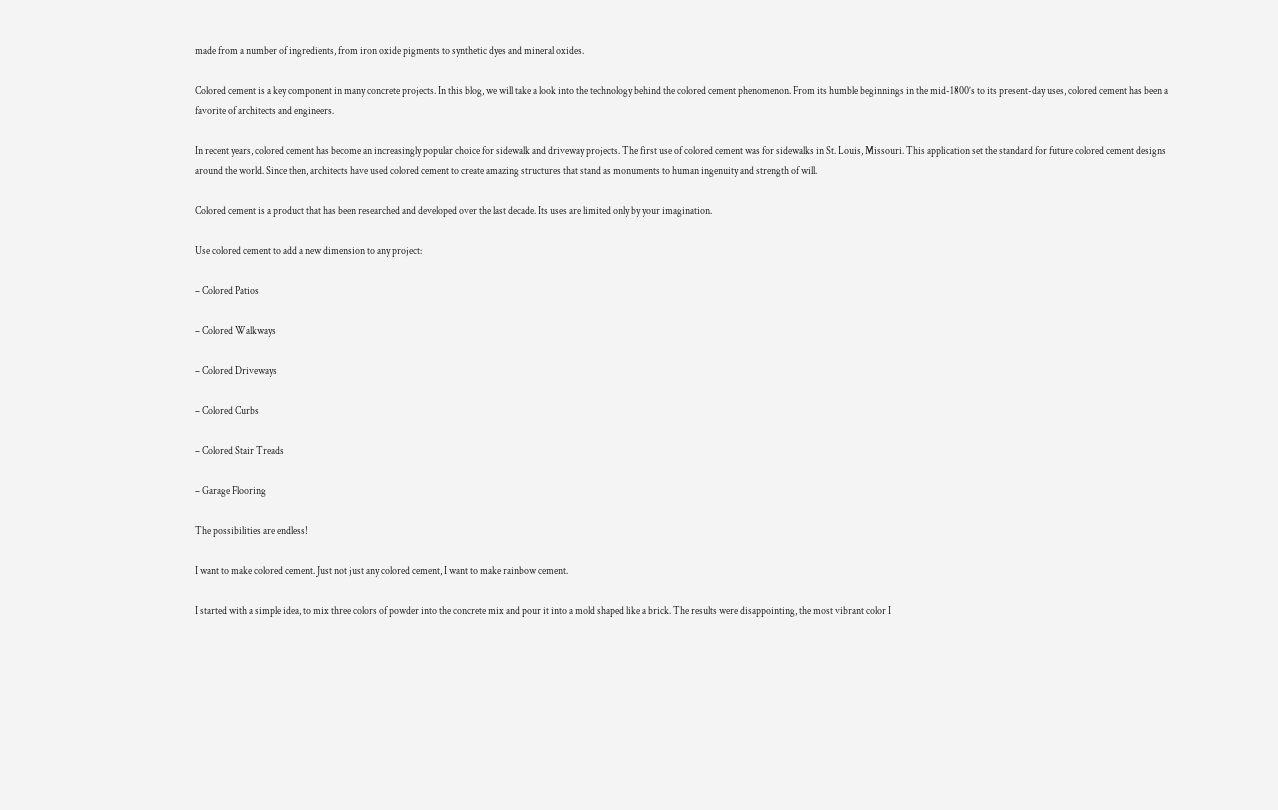made from a number of ingredients, from iron oxide pigments to synthetic dyes and mineral oxides.

Colored cement is a key component in many concrete projects. In this blog, we will take a look into the technology behind the colored cement phenomenon. From its humble beginnings in the mid-1800’s to its present-day uses, colored cement has been a favorite of architects and engineers.

In recent years, colored cement has become an increasingly popular choice for sidewalk and driveway projects. The first use of colored cement was for sidewalks in St. Louis, Missouri. This application set the standard for future colored cement designs around the world. Since then, architects have used colored cement to create amazing structures that stand as monuments to human ingenuity and strength of will.

Colored cement is a product that has been researched and developed over the last decade. Its uses are limited only by your imagination.

Use colored cement to add a new dimension to any project:

– Colored Patios

– Colored Walkways

– Colored Driveways

– Colored Curbs

– Colored Stair Treads

– Garage Flooring

The possibilities are endless!

I want to make colored cement. Just not just any colored cement, I want to make rainbow cement.

I started with a simple idea, to mix three colors of powder into the concrete mix and pour it into a mold shaped like a brick. The results were disappointing, the most vibrant color I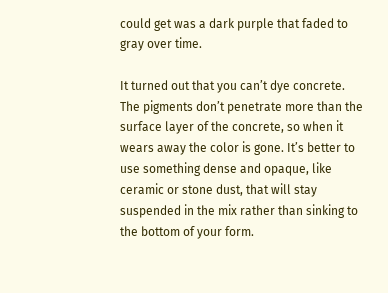could get was a dark purple that faded to gray over time.

It turned out that you can’t dye concrete. The pigments don’t penetrate more than the surface layer of the concrete, so when it wears away the color is gone. It’s better to use something dense and opaque, like ceramic or stone dust, that will stay suspended in the mix rather than sinking to the bottom of your form.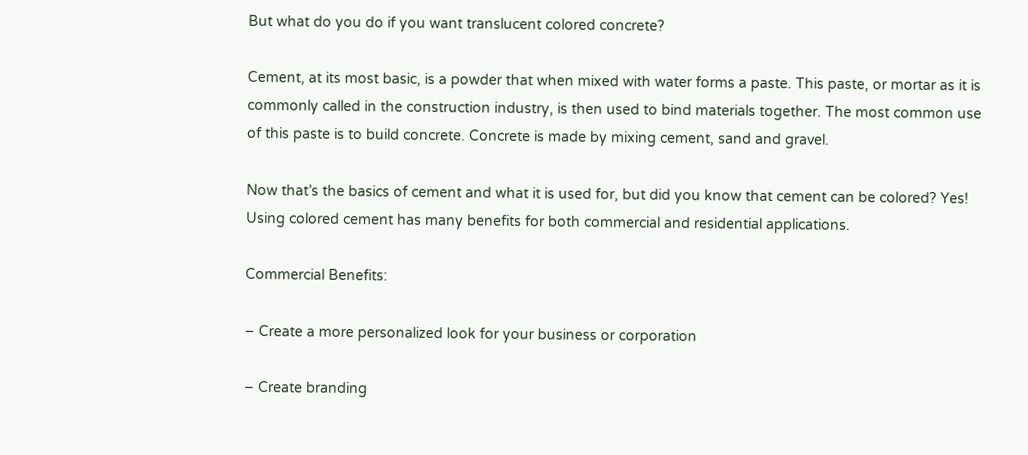But what do you do if you want translucent colored concrete?

Cement, at its most basic, is a powder that when mixed with water forms a paste. This paste, or mortar as it is commonly called in the construction industry, is then used to bind materials together. The most common use of this paste is to build concrete. Concrete is made by mixing cement, sand and gravel.

Now that’s the basics of cement and what it is used for, but did you know that cement can be colored? Yes! Using colored cement has many benefits for both commercial and residential applications.

Commercial Benefits:

– Create a more personalized look for your business or corporation

– Create branding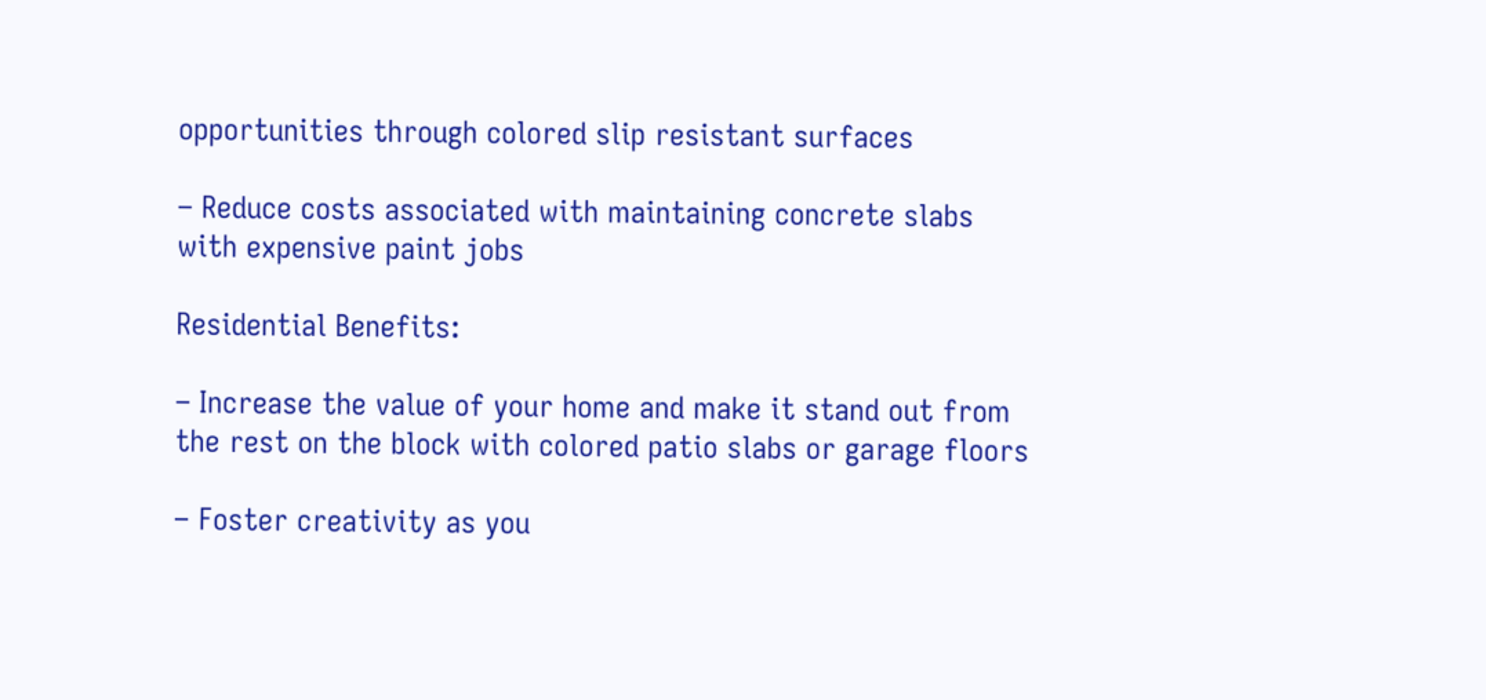opportunities through colored slip resistant surfaces

– Reduce costs associated with maintaining concrete slabs with expensive paint jobs

Residential Benefits:

– Increase the value of your home and make it stand out from the rest on the block with colored patio slabs or garage floors

– Foster creativity as you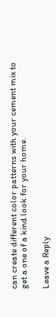can create different color patterns with your cement mix to get a one of a kind look for your home.

Leave a Reply